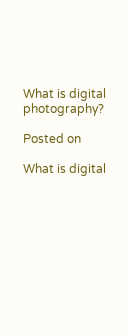What is digital photography?

Posted on

What is digital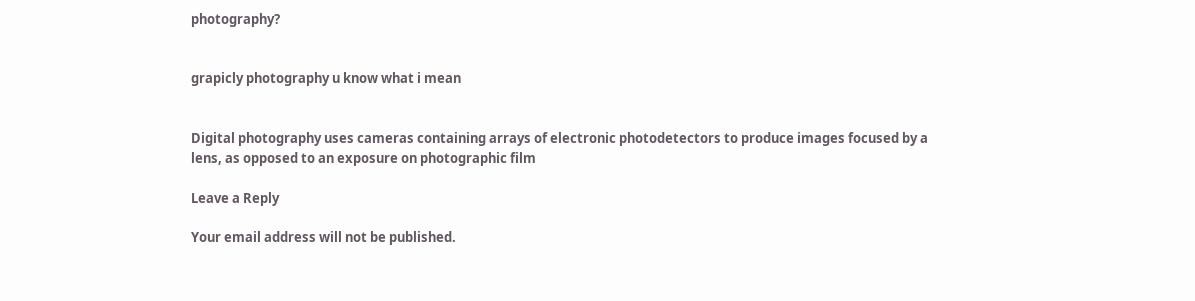photography?


grapicly photography u know what i mean


Digital photography uses cameras containing arrays of electronic photodetectors to produce images focused by a lens, as opposed to an exposure on photographic film

Leave a Reply

Your email address will not be published.